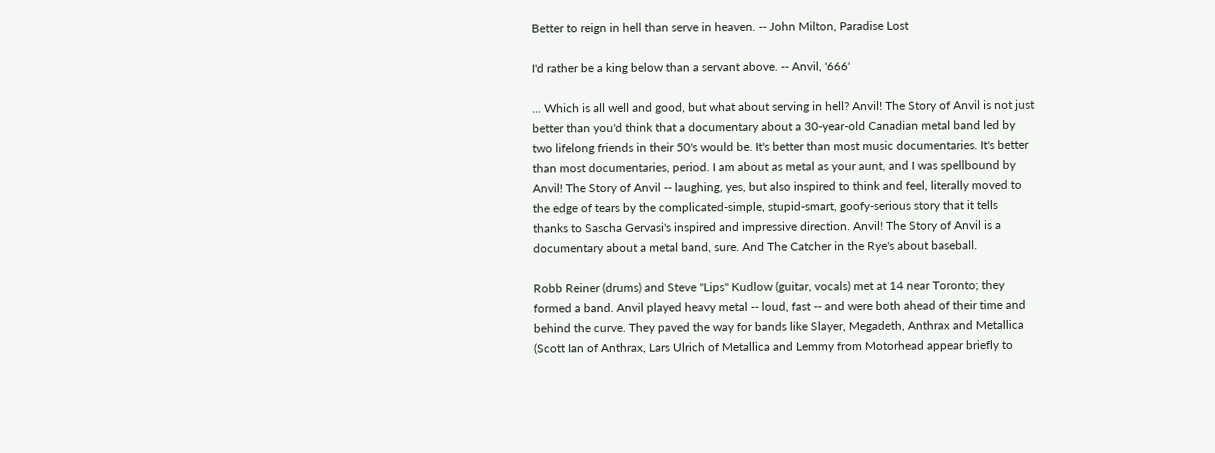Better to reign in hell than serve in heaven. -- John Milton, Paradise Lost

I'd rather be a king below than a servant above. -- Anvil, '666'

... Which is all well and good, but what about serving in hell? Anvil! The Story of Anvil is not just better than you'd think that a documentary about a 30-year-old Canadian metal band led by two lifelong friends in their 50's would be. It's better than most music documentaries. It's better than most documentaries, period. I am about as metal as your aunt, and I was spellbound by Anvil! The Story of Anvil -- laughing, yes, but also inspired to think and feel, literally moved to the edge of tears by the complicated-simple, stupid-smart, goofy-serious story that it tells thanks to Sascha Gervasi's inspired and impressive direction. Anvil! The Story of Anvil is a documentary about a metal band, sure. And The Catcher in the Rye's about baseball.

Robb Reiner (drums) and Steve "Lips" Kudlow (guitar, vocals) met at 14 near Toronto; they formed a band. Anvil played heavy metal -- loud, fast -- and were both ahead of their time and behind the curve. They paved the way for bands like Slayer, Megadeth, Anthrax and Metallica (Scott Ian of Anthrax, Lars Ulrich of Metallica and Lemmy from Motorhead appear briefly to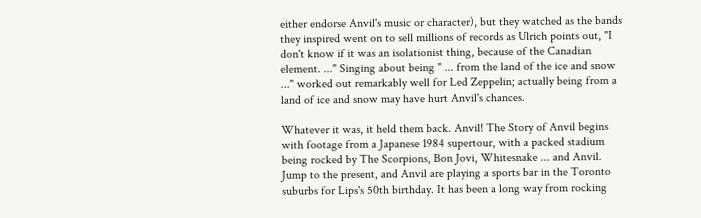either endorse Anvil's music or character), but they watched as the bands they inspired went on to sell millions of records as Ulrich points out, "I don't know if it was an isolationist thing, because of the Canadian element. ..." Singing about being " ... from the land of the ice and snow ..." worked out remarkably well for Led Zeppelin; actually being from a land of ice and snow may have hurt Anvil's chances.

Whatever it was, it held them back. Anvil! The Story of Anvil begins with footage from a Japanese 1984 supertour, with a packed stadium being rocked by The Scorpions, Bon Jovi, Whitesnake ... and Anvil. Jump to the present, and Anvil are playing a sports bar in the Toronto suburbs for Lips's 50th birthday. It has been a long way from rocking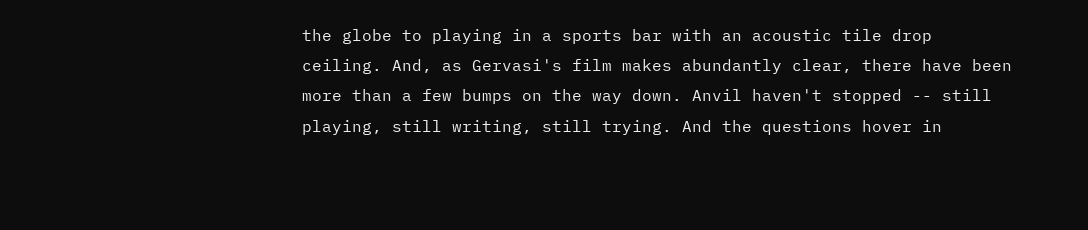the globe to playing in a sports bar with an acoustic tile drop ceiling. And, as Gervasi's film makes abundantly clear, there have been more than a few bumps on the way down. Anvil haven't stopped -- still playing, still writing, still trying. And the questions hover in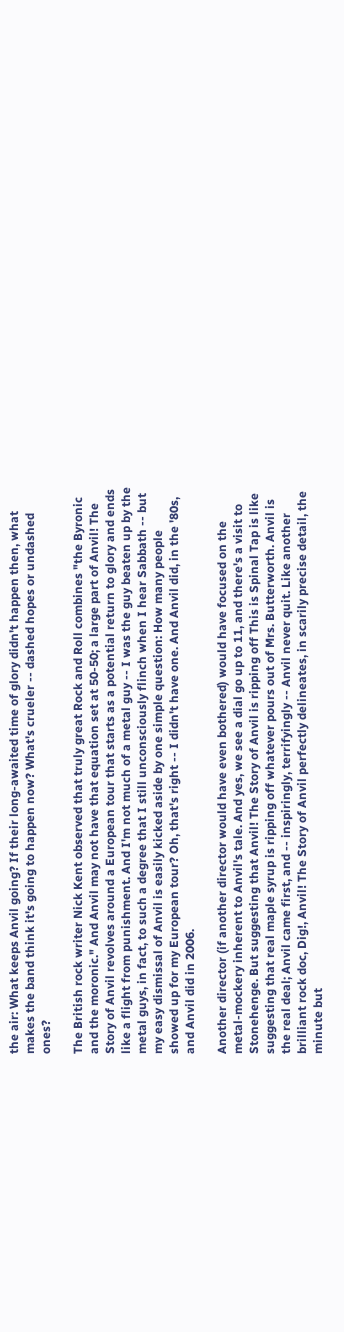the air: What keeps Anvil going? If their long-awaited time of glory didn't happen then, what makes the band think it's going to happen now? What's crueler -- dashed hopes or undashed ones?

The British rock writer Nick Kent observed that truly great Rock and Roll combines "the Byronic and the moronic." And Anvil may not have that equation set at 50-50; a large part of Anvil! The Story of Anvil revolves around a European tour that starts as a potential return to glory and ends like a flight from punishment. And I'm not much of a metal guy -- I was the guy beaten up by the metal guys, in fact, to such a degree that I still unconsciously flinch when I hear Sabbath -- but my easy dismissal of Anvil is easily kicked aside by one simple question: How many people showed up for my European tour? Oh, that's right -- I didn't have one. And Anvil did, in the '80s, and Anvil did in 2006.

Another director (if another director would have even bothered) would have focused on the metal-mockery inherent to Anvil's tale. And yes, we see a dial go up to 11, and there's a visit to Stonehenge. But suggesting that Anvil! The Story of Anvil is ripping off This is Spinal Tap is like suggesting that real maple syrup is ripping off whatever pours out of Mrs. Butterworth. Anvil is the real deal; Anvil came first, and -- inspiringly, terrifyingly -- Anvil never quit. Like another brilliant rock doc, Dig!, Anvil! The Story of Anvil perfectly delineates, in scarily precise detail, the minute but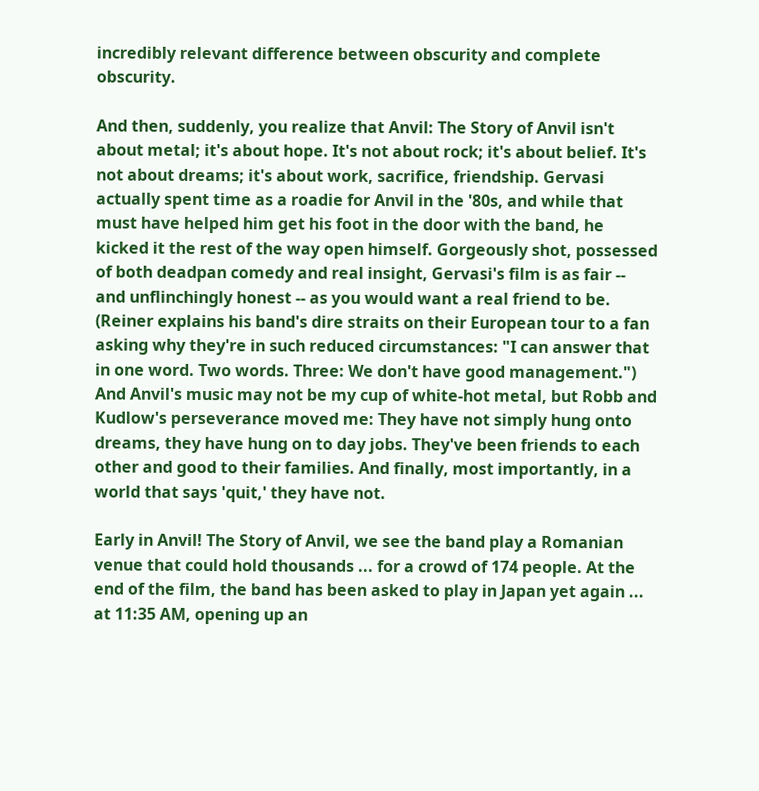incredibly relevant difference between obscurity and complete obscurity.

And then, suddenly, you realize that Anvil: The Story of Anvil isn't about metal; it's about hope. It's not about rock; it's about belief. It's not about dreams; it's about work, sacrifice, friendship. Gervasi actually spent time as a roadie for Anvil in the '80s, and while that must have helped him get his foot in the door with the band, he kicked it the rest of the way open himself. Gorgeously shot, possessed of both deadpan comedy and real insight, Gervasi's film is as fair -- and unflinchingly honest -- as you would want a real friend to be. (Reiner explains his band's dire straits on their European tour to a fan asking why they're in such reduced circumstances: "I can answer that in one word. Two words. Three: We don't have good management.") And Anvil's music may not be my cup of white-hot metal, but Robb and Kudlow's perseverance moved me: They have not simply hung onto dreams, they have hung on to day jobs. They've been friends to each other and good to their families. And finally, most importantly, in a world that says 'quit,' they have not.

Early in Anvil! The Story of Anvil, we see the band play a Romanian venue that could hold thousands ... for a crowd of 174 people. At the end of the film, the band has been asked to play in Japan yet again ... at 11:35 AM, opening up an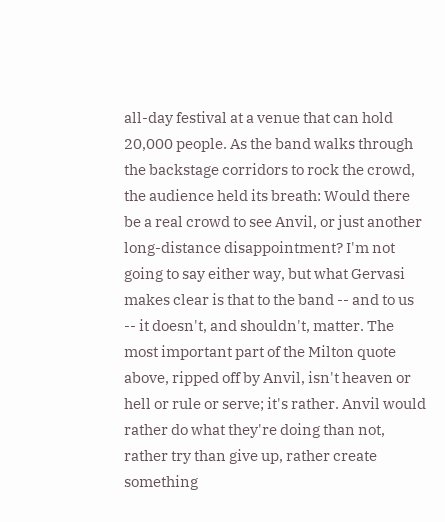all-day festival at a venue that can hold 20,000 people. As the band walks through the backstage corridors to rock the crowd, the audience held its breath: Would there be a real crowd to see Anvil, or just another long-distance disappointment? I'm not going to say either way, but what Gervasi makes clear is that to the band -- and to us -- it doesn't, and shouldn't, matter. The most important part of the Milton quote above, ripped off by Anvil, isn't heaven or hell or rule or serve; it's rather. Anvil would rather do what they're doing than not, rather try than give up, rather create something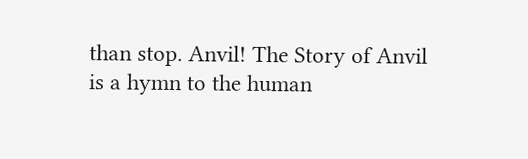than stop. Anvil! The Story of Anvil is a hymn to the human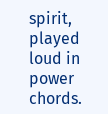spirit, played loud in power chords.